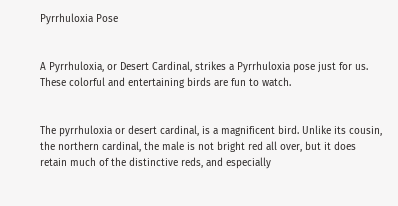Pyrrhuloxia Pose


A Pyrrhuloxia, or Desert Cardinal, strikes a Pyrrhuloxia pose just for us. These colorful and entertaining birds are fun to watch.


The pyrrhuloxia or desert cardinal, is a magnificent bird. Unlike its cousin, the northern cardinal, the male is not bright red all over, but it does retain much of the distinctive reds, and especially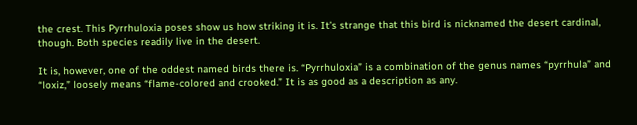the crest. This Pyrrhuloxia poses show us how striking it is. It’s strange that this bird is nicknamed the desert cardinal, though. Both species readily live in the desert.

It is, however, one of the oddest named birds there is. “Pyrrhuloxia” is a combination of the genus names “pyrrhula” and “loxiz,” loosely means “flame-colored and crooked.” It is as good as a description as any.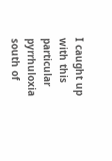I caught up with this particular pyrrhuloxia south of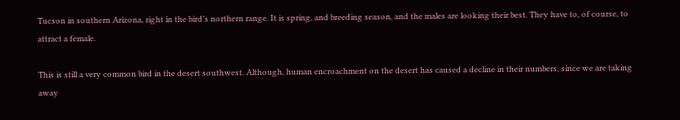Tucson in southern Arizona, right in the bird’s northern range. It is spring, and breeding season, and the males are looking their best. They have to, of course, to attract a female.

This is still a very common bird in the desert southwest. Although, human encroachment on the desert has caused a decline in their numbers, since we are taking away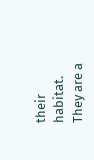their habitat. They are a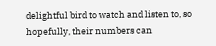delightful bird to watch and listen to, so hopefully, their numbers can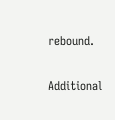rebound.

Additional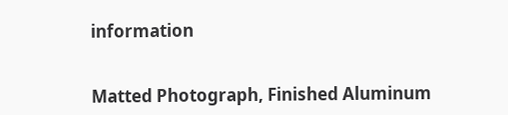information


Matted Photograph, Finished Aluminum